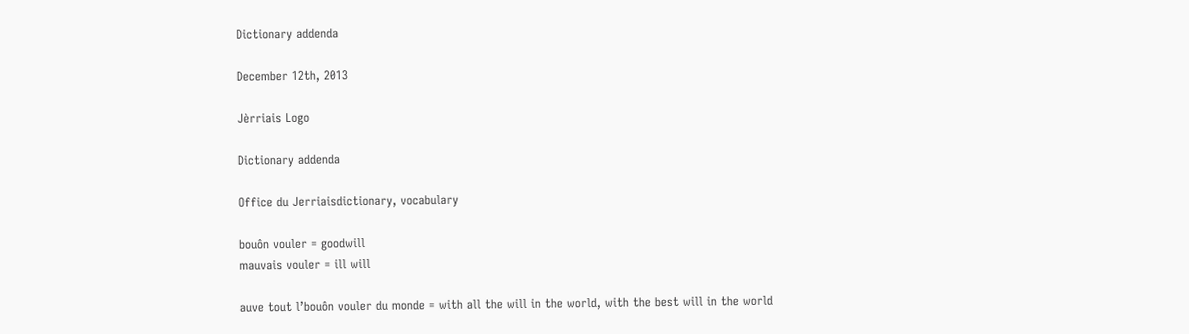Dictionary addenda

December 12th, 2013

Jèrriais Logo

Dictionary addenda

Office du Jerriaisdictionary, vocabulary

bouôn vouler = goodwill
mauvais vouler = ill will

auve tout l’bouôn vouler du monde = with all the will in the world, with the best will in the world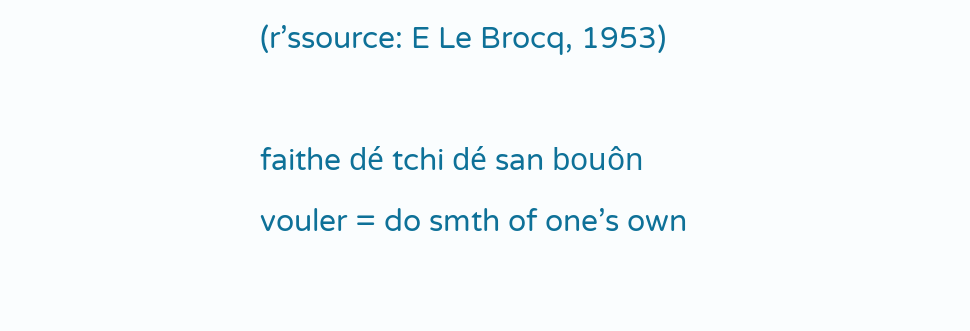(r’ssource: E Le Brocq, 1953)

faithe dé tchi dé san bouôn vouler = do smth of one’s own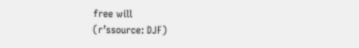free will
(r’ssource: DJF)